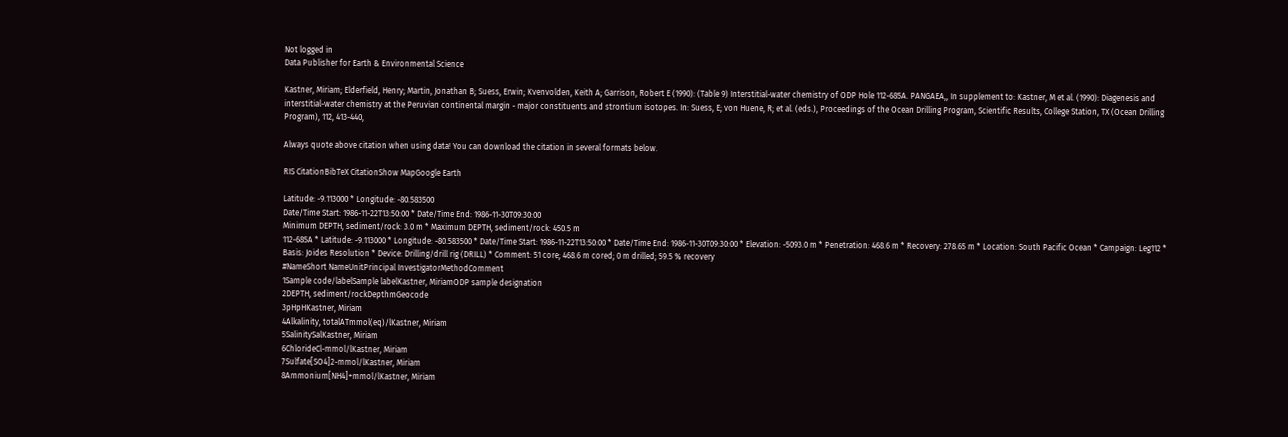Not logged in
Data Publisher for Earth & Environmental Science

Kastner, Miriam; Elderfield, Henry; Martin, Jonathan B; Suess, Erwin; Kvenvolden, Keith A; Garrison, Robert E (1990): (Table 9) Interstitial-water chemistry of ODP Hole 112-685A. PANGAEA,, In supplement to: Kastner, M et al. (1990): Diagenesis and interstitial-water chemistry at the Peruvian continental margin - major constituents and strontium isotopes. In: Suess, E; von Huene, R; et al. (eds.), Proceedings of the Ocean Drilling Program, Scientific Results, College Station, TX (Ocean Drilling Program), 112, 413-440,

Always quote above citation when using data! You can download the citation in several formats below.

RIS CitationBibTeX CitationShow MapGoogle Earth

Latitude: -9.113000 * Longitude: -80.583500
Date/Time Start: 1986-11-22T13:50:00 * Date/Time End: 1986-11-30T09:30:00
Minimum DEPTH, sediment/rock: 3.0 m * Maximum DEPTH, sediment/rock: 450.5 m
112-685A * Latitude: -9.113000 * Longitude: -80.583500 * Date/Time Start: 1986-11-22T13:50:00 * Date/Time End: 1986-11-30T09:30:00 * Elevation: -5093.0 m * Penetration: 468.6 m * Recovery: 278.65 m * Location: South Pacific Ocean * Campaign: Leg112 * Basis: Joides Resolution * Device: Drilling/drill rig (DRILL) * Comment: 51 core; 468.6 m cored; 0 m drilled; 59.5 % recovery
#NameShort NameUnitPrincipal InvestigatorMethodComment
1Sample code/labelSample labelKastner, MiriamODP sample designation
2DEPTH, sediment/rockDepthmGeocode
3pHpHKastner, Miriam
4Alkalinity, totalATmmol(eq)/lKastner, Miriam
5SalinitySalKastner, Miriam
6ChlorideCl-mmol/lKastner, Miriam
7Sulfate[SO4]2-mmol/lKastner, Miriam
8Ammonium[NH4]+mmol/lKastner, Miriam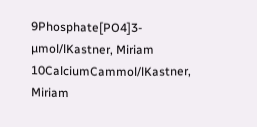9Phosphate[PO4]3-µmol/lKastner, Miriam
10CalciumCammol/lKastner, Miriam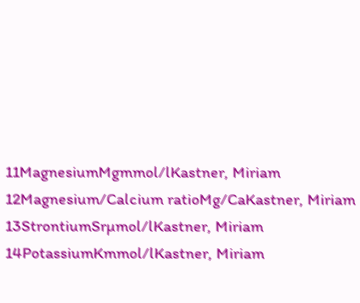11MagnesiumMgmmol/lKastner, Miriam
12Magnesium/Calcium ratioMg/CaKastner, Miriam
13StrontiumSrµmol/lKastner, Miriam
14PotassiumKmmol/lKastner, Miriam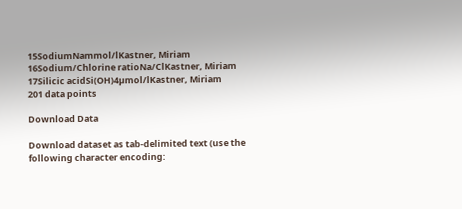15SodiumNammol/lKastner, Miriam
16Sodium/Chlorine ratioNa/ClKastner, Miriam
17Silicic acidSi(OH)4µmol/lKastner, Miriam
201 data points

Download Data

Download dataset as tab-delimited text (use the following character encoding: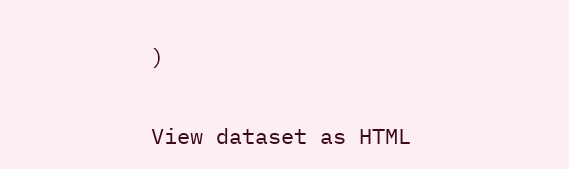)

View dataset as HTML